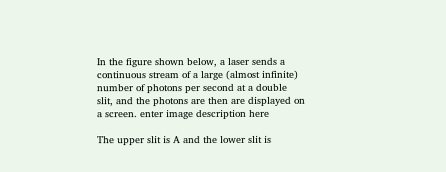In the figure shown below, a laser sends a continuous stream of a large (almost infinite) number of photons per second at a double slit, and the photons are then are displayed on a screen. enter image description here

The upper slit is A and the lower slit is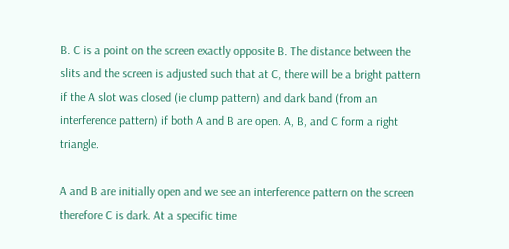B. C is a point on the screen exactly opposite B. The distance between the slits and the screen is adjusted such that at C, there will be a bright pattern if the A slot was closed (ie clump pattern) and dark band (from an interference pattern) if both A and B are open. A, B, and C form a right triangle.

A and B are initially open and we see an interference pattern on the screen therefore C is dark. At a specific time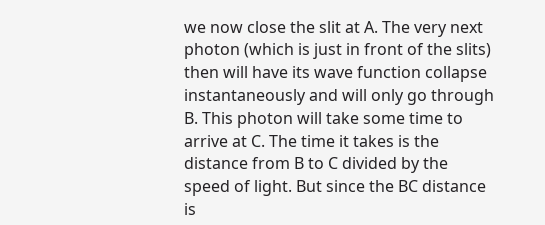we now close the slit at A. The very next photon (which is just in front of the slits) then will have its wave function collapse instantaneously and will only go through B. This photon will take some time to arrive at C. The time it takes is the distance from B to C divided by the speed of light. But since the BC distance is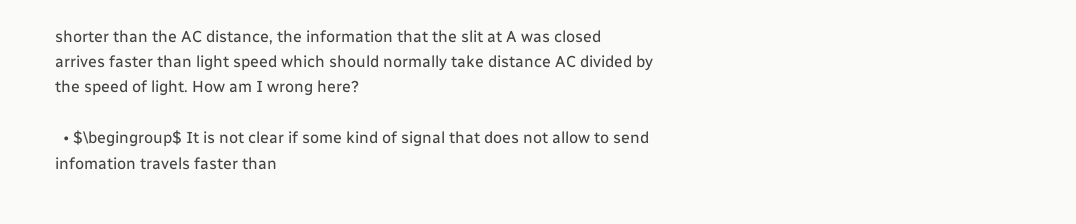shorter than the AC distance, the information that the slit at A was closed arrives faster than light speed which should normally take distance AC divided by the speed of light. How am I wrong here?

  • $\begingroup$ It is not clear if some kind of signal that does not allow to send infomation travels faster than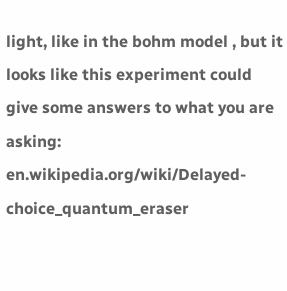light, like in the bohm model , but it looks like this experiment could give some answers to what you are asking: en.wikipedia.org/wiki/Delayed-choice_quantum_eraser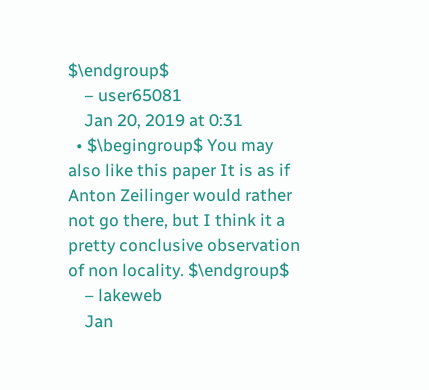$\endgroup$
    – user65081
    Jan 20, 2019 at 0:31
  • $\begingroup$ You may also like this paper It is as if Anton Zeilinger would rather not go there, but I think it a pretty conclusive observation of non locality. $\endgroup$
    – lakeweb
    Jan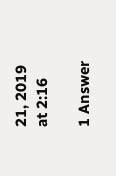21, 2019 at 2:16

1 Answer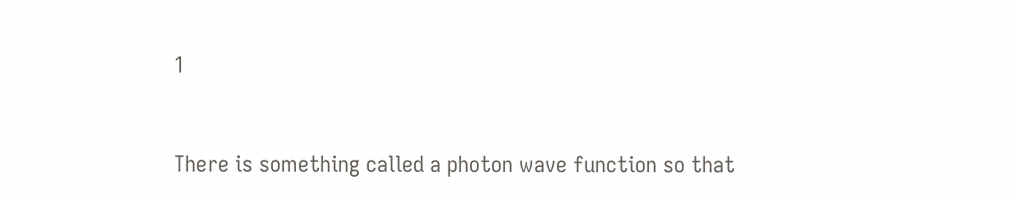1


There is something called a photon wave function so that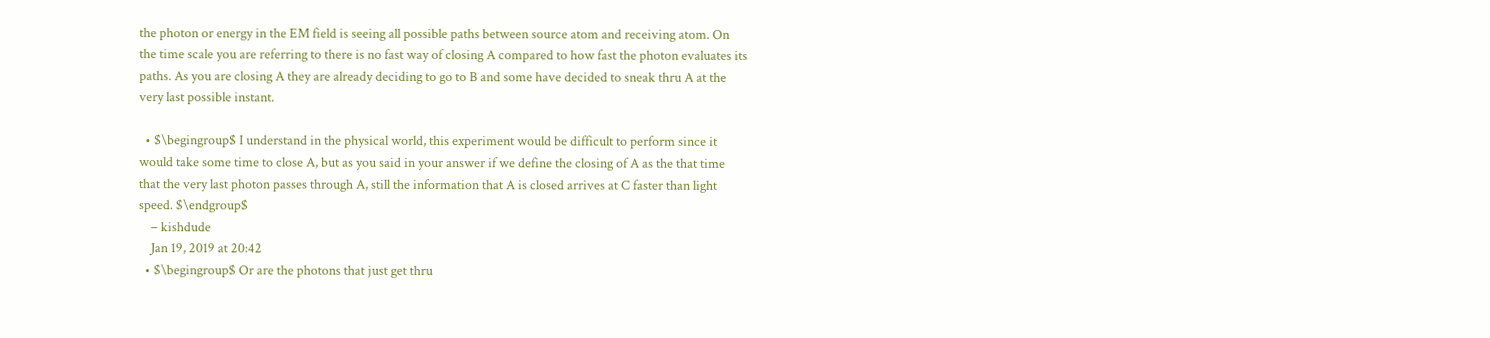the photon or energy in the EM field is seeing all possible paths between source atom and receiving atom. On the time scale you are referring to there is no fast way of closing A compared to how fast the photon evaluates its paths. As you are closing A they are already deciding to go to B and some have decided to sneak thru A at the very last possible instant.

  • $\begingroup$ I understand in the physical world, this experiment would be difficult to perform since it would take some time to close A, but as you said in your answer if we define the closing of A as the that time that the very last photon passes through A, still the information that A is closed arrives at C faster than light speed. $\endgroup$
    – kishdude
    Jan 19, 2019 at 20:42
  • $\begingroup$ Or are the photons that just get thru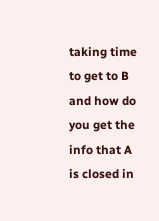taking time to get to B and how do you get the info that A is closed in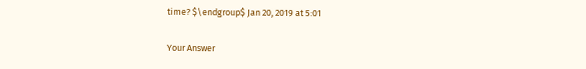time? $\endgroup$ Jan 20, 2019 at 5:01

Your Answer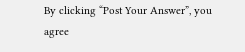By clicking “Post Your Answer”, you agree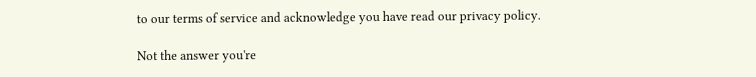to our terms of service and acknowledge you have read our privacy policy.

Not the answer you're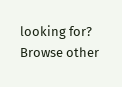looking for? Browse other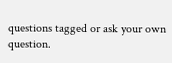questions tagged or ask your own question.